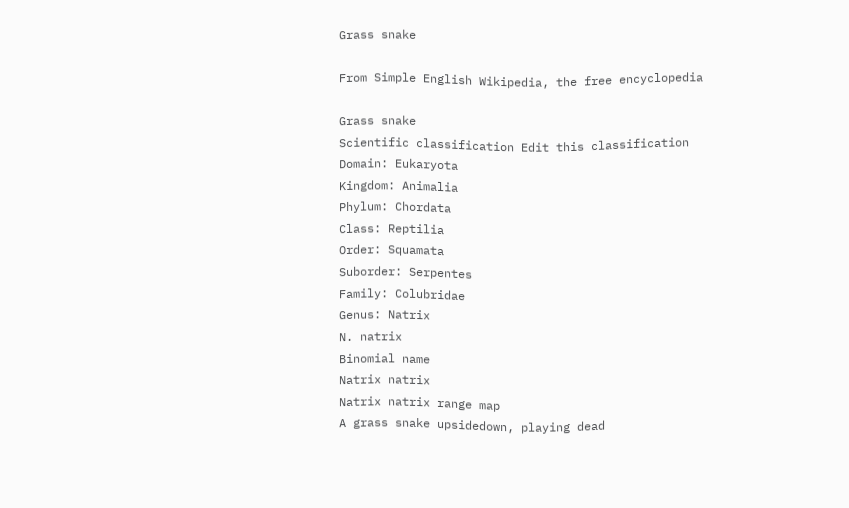Grass snake

From Simple English Wikipedia, the free encyclopedia

Grass snake
Scientific classification Edit this classification
Domain: Eukaryota
Kingdom: Animalia
Phylum: Chordata
Class: Reptilia
Order: Squamata
Suborder: Serpentes
Family: Colubridae
Genus: Natrix
N. natrix
Binomial name
Natrix natrix
Natrix natrix range map
A grass snake upsidedown, playing dead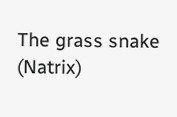The grass snake (Natrix)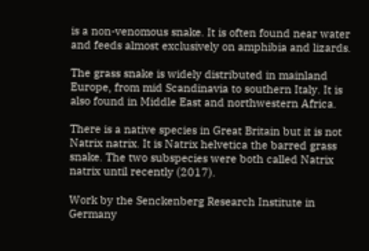is a non-venomous snake. It is often found near water and feeds almost exclusively on amphibia and lizards.

The grass snake is widely distributed in mainland Europe, from mid Scandinavia to southern Italy. It is also found in Middle East and northwestern Africa.

There is a native species in Great Britain but it is not Natrix natrix. It is Natrix helvetica the barred grass snake. The two subspecies were both called Natrix natrix until recently (2017).

Work by the Senckenberg Research Institute in Germany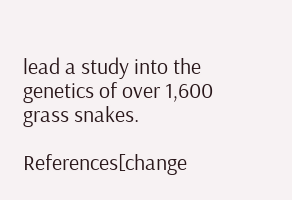lead a study into the genetics of over 1,600 grass snakes.

References[change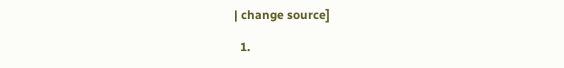| change source]

  1.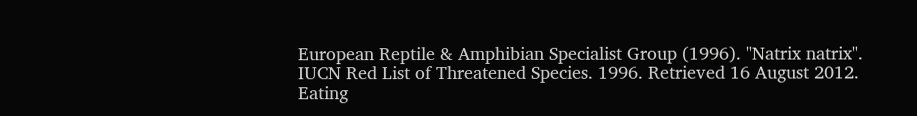European Reptile & Amphibian Specialist Group (1996). "Natrix natrix". IUCN Red List of Threatened Species. 1996. Retrieved 16 August 2012.
Eating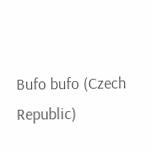Bufo bufo (Czech Republic)